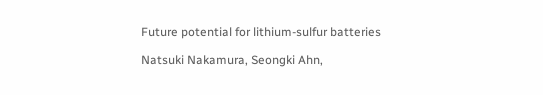Future potential for lithium-sulfur batteries

Natsuki Nakamura, Seongki Ahn,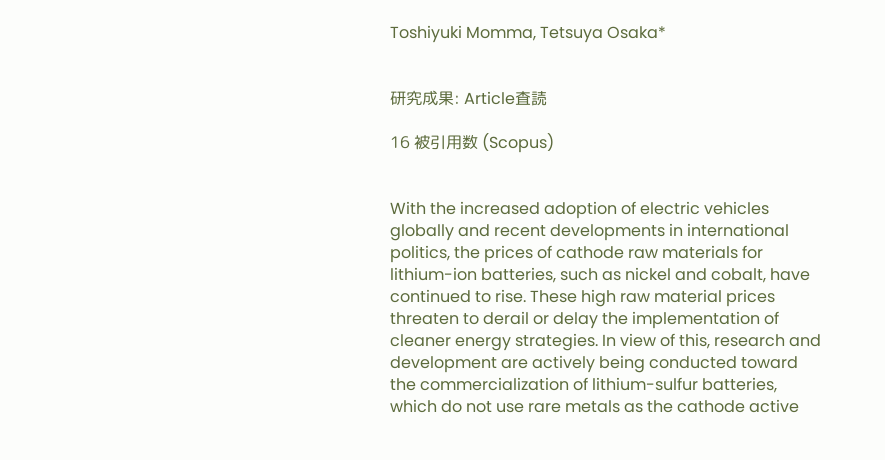Toshiyuki Momma, Tetsuya Osaka*


研究成果: Article査読

16 被引用数 (Scopus)


With the increased adoption of electric vehicles globally and recent developments in international politics, the prices of cathode raw materials for lithium-ion batteries, such as nickel and cobalt, have continued to rise. These high raw material prices threaten to derail or delay the implementation of cleaner energy strategies. In view of this, research and development are actively being conducted toward the commercialization of lithium-sulfur batteries, which do not use rare metals as the cathode active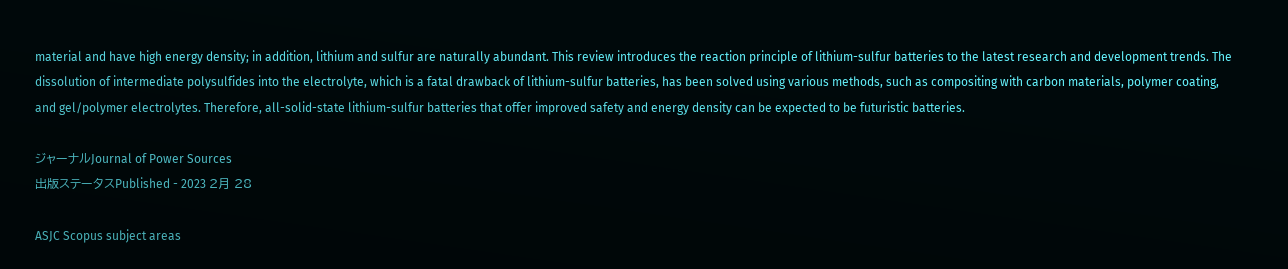material and have high energy density; in addition, lithium and sulfur are naturally abundant. This review introduces the reaction principle of lithium-sulfur batteries to the latest research and development trends. The dissolution of intermediate polysulfides into the electrolyte, which is a fatal drawback of lithium-sulfur batteries, has been solved using various methods, such as compositing with carbon materials, polymer coating, and gel/polymer electrolytes. Therefore, all-solid-state lithium-sulfur batteries that offer improved safety and energy density can be expected to be futuristic batteries.

ジャーナルJournal of Power Sources
出版ステータスPublished - 2023 2月 28

ASJC Scopus subject areas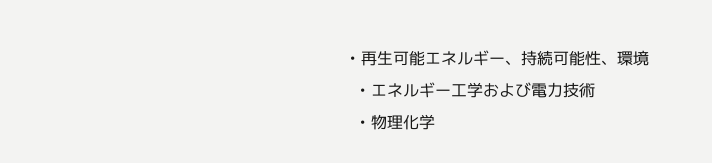• 再生可能エネルギー、持続可能性、環境
  • エネルギー工学および電力技術
  • 物理化学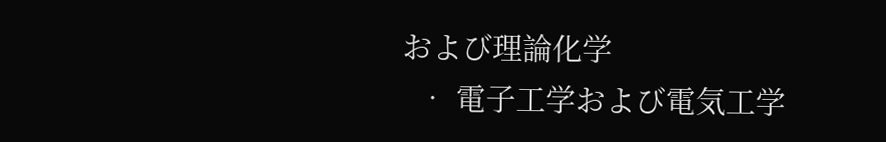および理論化学
  • 電子工学および電気工学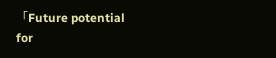「Future potential for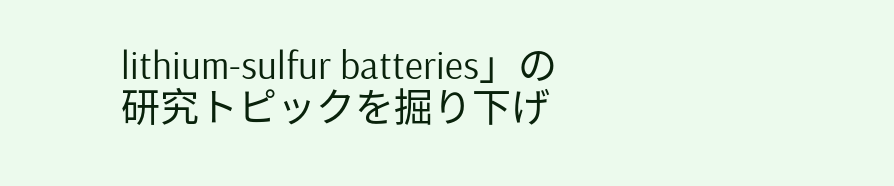lithium-sulfur batteries」の研究トピックを掘り下げ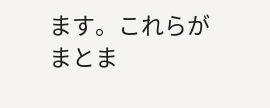ます。これらがまとま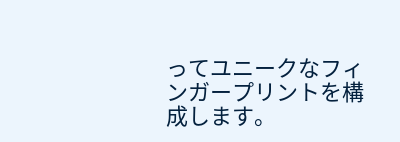ってユニークなフィンガープリントを構成します。